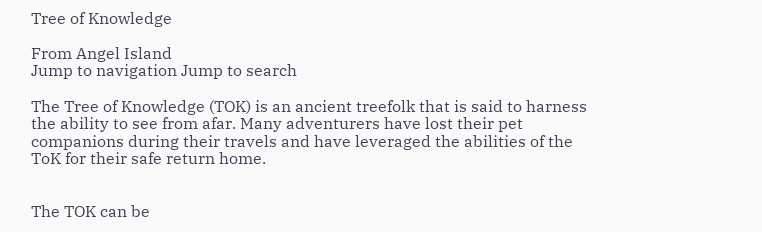Tree of Knowledge

From Angel Island
Jump to navigation Jump to search

The Tree of Knowledge (TOK) is an ancient treefolk that is said to harness the ability to see from afar. Many adventurers have lost their pet companions during their travels and have leveraged the abilities of the ToK for their safe return home.


The TOK can be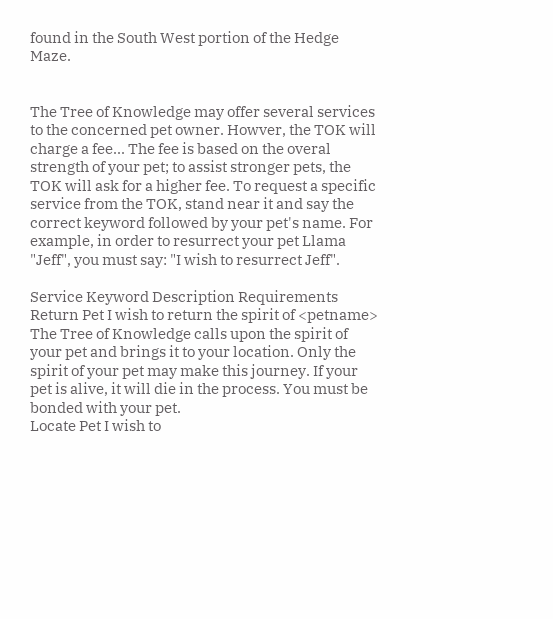found in the South West portion of the Hedge Maze.


The Tree of Knowledge may offer several services to the concerned pet owner. Howver, the TOK will charge a fee... The fee is based on the overal strength of your pet; to assist stronger pets, the TOK will ask for a higher fee. To request a specific service from the TOK, stand near it and say the correct keyword followed by your pet's name. For example, in order to resurrect your pet Llama "Jeff", you must say: "I wish to resurrect Jeff".

Service Keyword Description Requirements
Return Pet I wish to return the spirit of <petname> The Tree of Knowledge calls upon the spirit of your pet and brings it to your location. Only the spirit of your pet may make this journey. If your pet is alive, it will die in the process. You must be bonded with your pet.
Locate Pet I wish to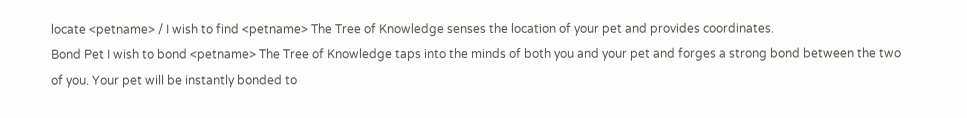locate <petname> / I wish to find <petname> The Tree of Knowledge senses the location of your pet and provides coordinates.
Bond Pet I wish to bond <petname> The Tree of Knowledge taps into the minds of both you and your pet and forges a strong bond between the two of you. Your pet will be instantly bonded to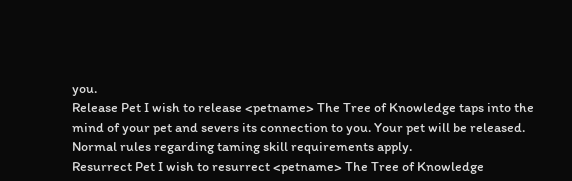you.
Release Pet I wish to release <petname> The Tree of Knowledge taps into the mind of your pet and severs its connection to you. Your pet will be released. Normal rules regarding taming skill requirements apply.
Resurrect Pet I wish to resurrect <petname> The Tree of Knowledge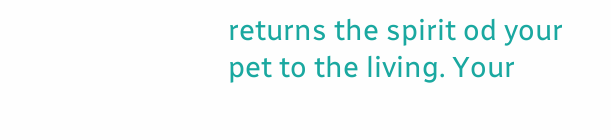returns the spirit od your pet to the living. Your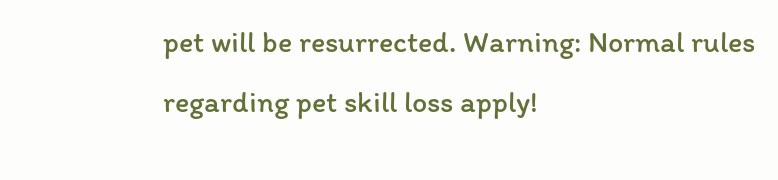pet will be resurrected. Warning: Normal rules regarding pet skill loss apply!